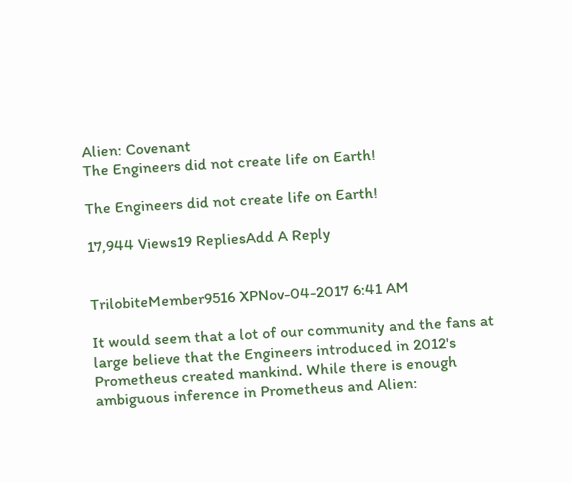Alien: Covenant
The Engineers did not create life on Earth!

The Engineers did not create life on Earth!

17,944 Views19 RepliesAdd A Reply


TrilobiteMember9516 XPNov-04-2017 6:41 AM

It would seem that a lot of our community and the fans at large believe that the Engineers introduced in 2012's Prometheus created mankind. While there is enough ambiguous inference in Prometheus and Alien: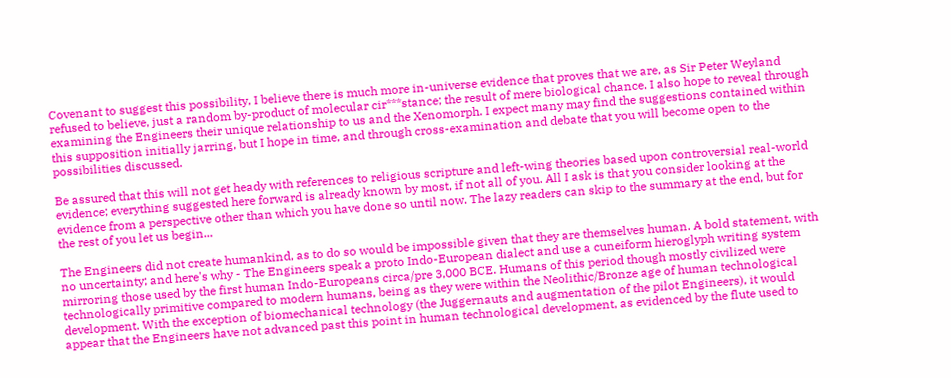Covenant to suggest this possibility, I believe there is much more in-universe evidence that proves that we are, as Sir Peter Weyland refused to believe, just a random by-product of molecular cir***stance; the result of mere biological chance. I also hope to reveal through examining the Engineers their unique relationship to us and the Xenomorph. I expect many may find the suggestions contained within this supposition initially jarring, but I hope in time, and through cross-examination and debate that you will become open to the possibilities discussed.

Be assured that this will not get heady with references to religious scripture and left-wing theories based upon controversial real-world evidence; everything suggested here forward is already known by most, if not all of you. All I ask is that you consider looking at the evidence from a perspective other than which you have done so until now. The lazy readers can skip to the summary at the end, but for the rest of you let us begin...

The Engineers did not create humankind, as to do so would be impossible given that they are themselves human. A bold statement, with no uncertainty; and here's why - The Engineers speak a proto Indo-European dialect and use a cuneiform hieroglyph writing system mirroring those used by the first human Indo-Europeans circa/pre 3,000 BCE. Humans of this period though mostly civilized were technologically primitive compared to modern humans, being as they were within the Neolithic/Bronze age of human technological development. With the exception of biomechanical technology (the Juggernauts and augmentation of the pilot Engineers), it would appear that the Engineers have not advanced past this point in human technological development, as evidenced by the flute used to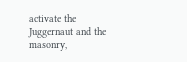activate the Juggernaut and the masonry,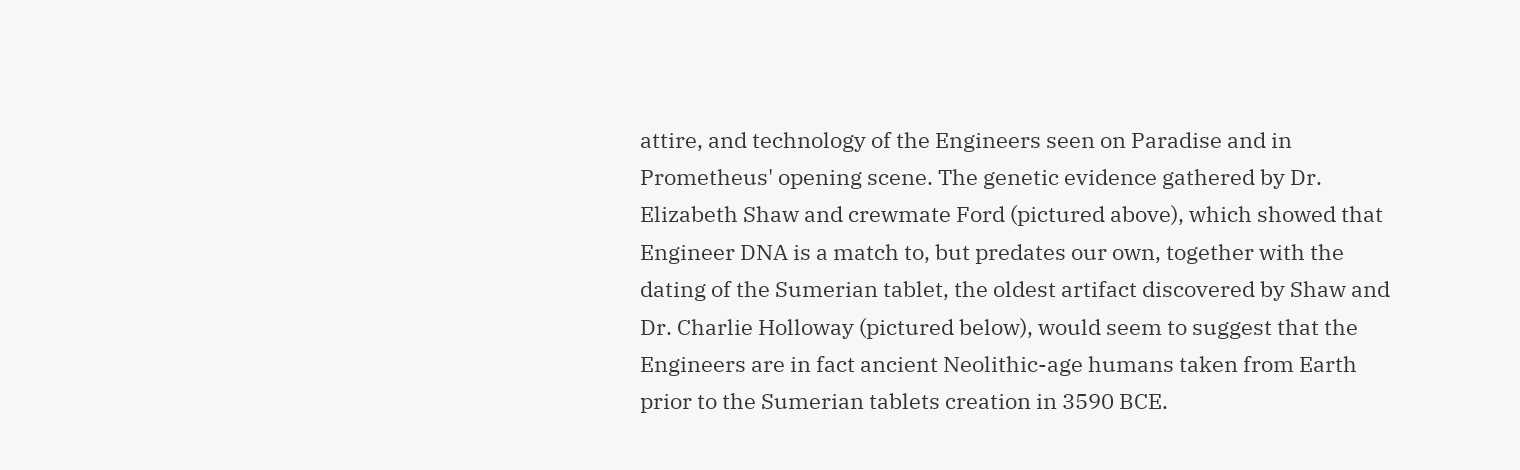attire, and technology of the Engineers seen on Paradise and in Prometheus' opening scene. The genetic evidence gathered by Dr. Elizabeth Shaw and crewmate Ford (pictured above), which showed that Engineer DNA is a match to, but predates our own, together with the dating of the Sumerian tablet, the oldest artifact discovered by Shaw and Dr. Charlie Holloway (pictured below), would seem to suggest that the Engineers are in fact ancient Neolithic-age humans taken from Earth prior to the Sumerian tablets creation in 3590 BCE.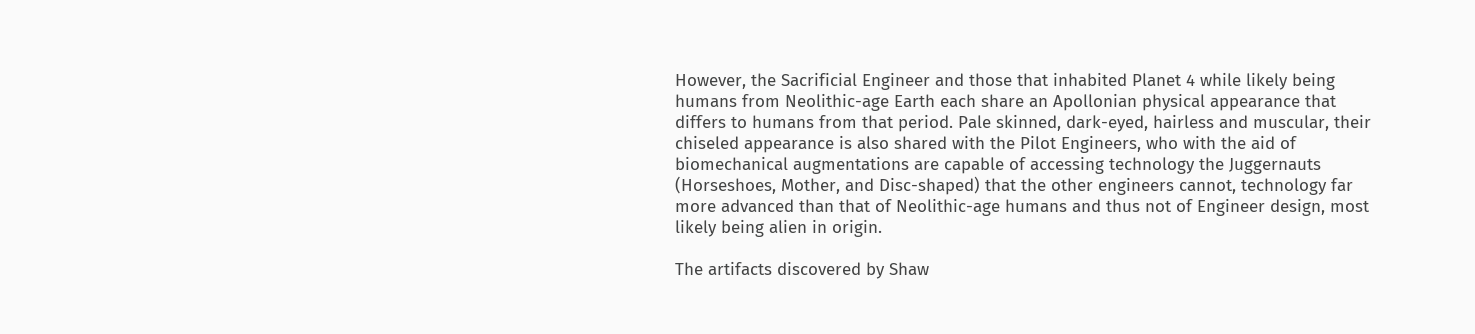However, the Sacrificial Engineer and those that inhabited Planet 4 while likely being humans from Neolithic-age Earth each share an Apollonian physical appearance that differs to humans from that period. Pale skinned, dark-eyed, hairless and muscular, their chiseled appearance is also shared with the Pilot Engineers, who with the aid of biomechanical augmentations are capable of accessing technology the Juggernauts (Horseshoes, Mother, and Disc-shaped) that the other engineers cannot, technology far more advanced than that of Neolithic-age humans and thus not of Engineer design, most likely being alien in origin.

The artifacts discovered by Shaw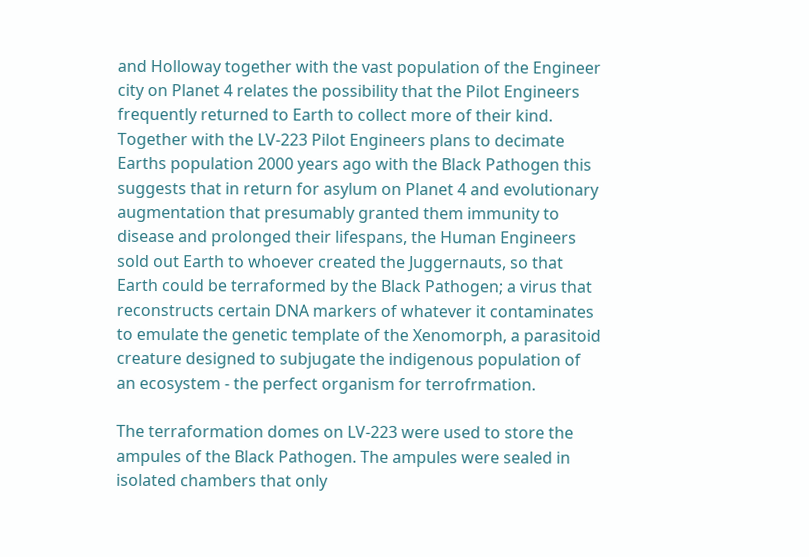and Holloway together with the vast population of the Engineer city on Planet 4 relates the possibility that the Pilot Engineers frequently returned to Earth to collect more of their kind. Together with the LV-223 Pilot Engineers plans to decimate Earths population 2000 years ago with the Black Pathogen this suggests that in return for asylum on Planet 4 and evolutionary augmentation that presumably granted them immunity to disease and prolonged their lifespans, the Human Engineers sold out Earth to whoever created the Juggernauts, so that Earth could be terraformed by the Black Pathogen; a virus that reconstructs certain DNA markers of whatever it contaminates to emulate the genetic template of the Xenomorph, a parasitoid creature designed to subjugate the indigenous population of an ecosystem - the perfect organism for terrofrmation.

The terraformation domes on LV-223 were used to store the ampules of the Black Pathogen. The ampules were sealed in isolated chambers that only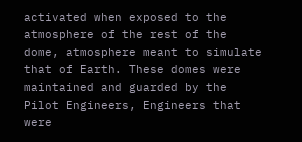activated when exposed to the atmosphere of the rest of the dome, atmosphere meant to simulate that of Earth. These domes were maintained and guarded by the Pilot Engineers, Engineers that were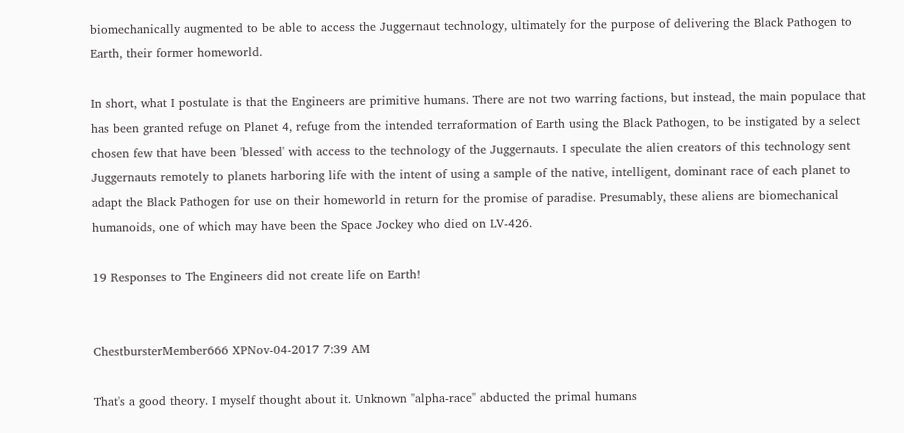biomechanically augmented to be able to access the Juggernaut technology, ultimately for the purpose of delivering the Black Pathogen to Earth, their former homeworld.

In short, what I postulate is that the Engineers are primitive humans. There are not two warring factions, but instead, the main populace that has been granted refuge on Planet 4, refuge from the intended terraformation of Earth using the Black Pathogen, to be instigated by a select chosen few that have been 'blessed' with access to the technology of the Juggernauts. I speculate the alien creators of this technology sent Juggernauts remotely to planets harboring life with the intent of using a sample of the native, intelligent, dominant race of each planet to adapt the Black Pathogen for use on their homeworld in return for the promise of paradise. Presumably, these aliens are biomechanical humanoids, one of which may have been the Space Jockey who died on LV-426.

19 Responses to The Engineers did not create life on Earth!


ChestbursterMember666 XPNov-04-2017 7:39 AM

That's a good theory. I myself thought about it. Unknown "alpha-race" abducted the primal humans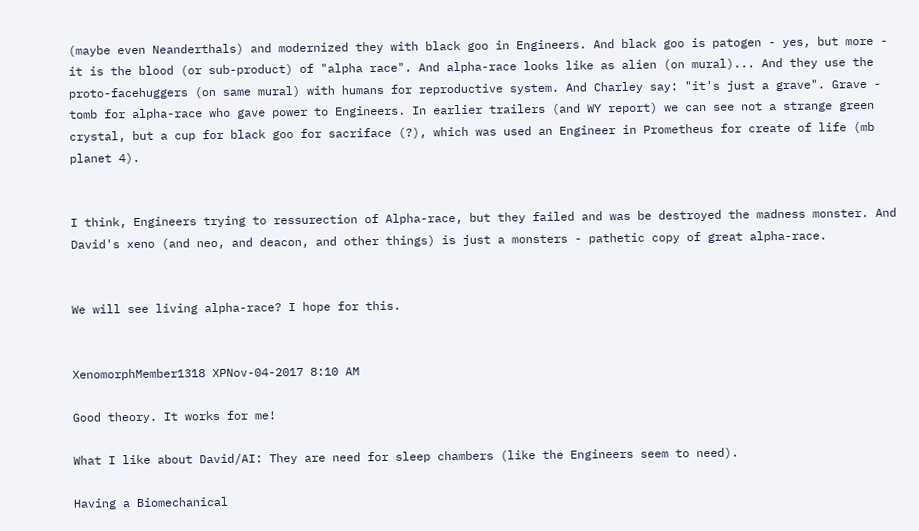(maybe even Neanderthals) and modernized they with black goo in Engineers. And black goo is patogen - yes, but more - it is the blood (or sub-product) of "alpha race". And alpha-race looks like as alien (on mural)... And they use the proto-facehuggers (on same mural) with humans for reproductive system. And Charley say: "it's just a grave". Grave - tomb for alpha-race who gave power to Engineers. In earlier trailers (and WY report) we can see not a strange green crystal, but a cup for black goo for sacriface (?), which was used an Engineer in Prometheus for create of life (mb planet 4).


I think, Engineers trying to ressurection of Alpha-race, but they failed and was be destroyed the madness monster. And David's xeno (and neo, and deacon, and other things) is just a monsters - pathetic copy of great alpha-race.


We will see living alpha-race? I hope for this.


XenomorphMember1318 XPNov-04-2017 8:10 AM

Good theory. It works for me!

What I like about David/AI: They are need for sleep chambers (like the Engineers seem to need).

Having a Biomechanical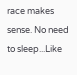race makes sense. No need to sleep...Like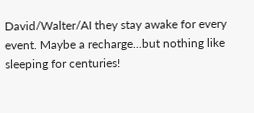David/Walter/AI they stay awake for every event. Maybe a recharge...but nothing like sleeping for centuries!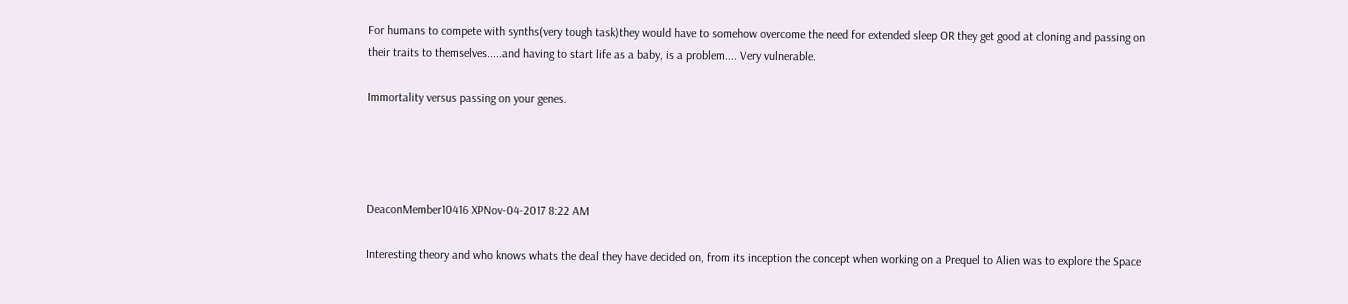For humans to compete with synths(very tough task)they would have to somehow overcome the need for extended sleep OR they get good at cloning and passing on their traits to themselves.....and having to start life as a baby, is a problem.... Very vulnerable.

Immortality versus passing on your genes.




DeaconMember10416 XPNov-04-2017 8:22 AM

Interesting theory and who knows whats the deal they have decided on, from its inception the concept when working on a Prequel to Alien was to explore the Space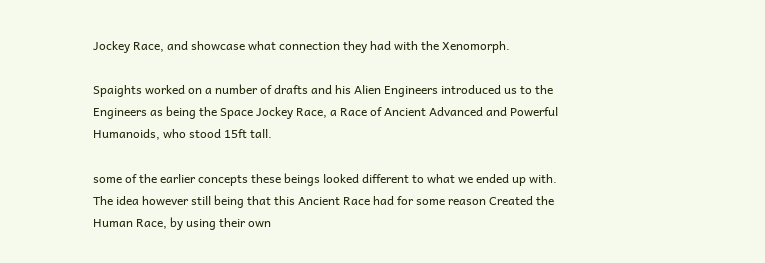Jockey Race, and showcase what connection they had with the Xenomorph.

Spaights worked on a number of drafts and his Alien Engineers introduced us to the Engineers as being the Space Jockey Race, a Race of Ancient Advanced and Powerful Humanoids, who stood 15ft tall.

some of the earlier concepts these beings looked different to what we ended up with.   The idea however still being that this Ancient Race had for some reason Created the Human Race, by using their own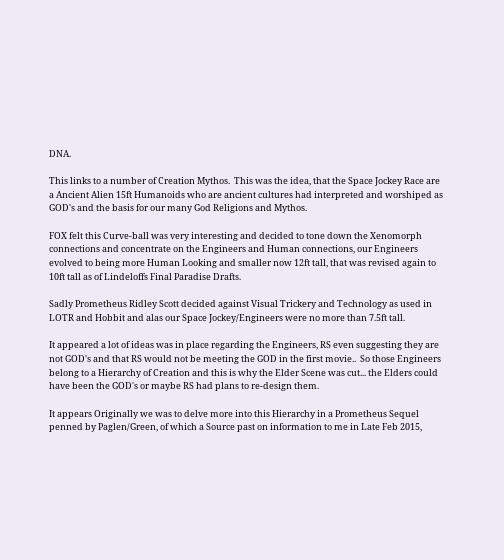DNA.

This links to a number of Creation Mythos.  This was the idea, that the Space Jockey Race are a Ancient Alien 15ft Humanoids who are ancient cultures had interpreted and worshiped as GOD's and the basis for our many God Religions and Mythos.

FOX felt this Curve-ball was very interesting and decided to tone down the Xenomorph connections and concentrate on the Engineers and Human connections, our Engineers evolved to being more Human Looking and smaller now 12ft tall, that was revised again to 10ft tall as of Lindeloffs Final Paradise Drafts.

Sadly Prometheus Ridley Scott decided against Visual Trickery and Technology as used in LOTR and Hobbit and alas our Space Jockey/Engineers were no more than 7.5ft tall.

It appeared a lot of ideas was in place regarding the Engineers, RS even suggesting they are not GOD's and that RS would not be meeting the GOD in the first movie..  So those Engineers belong to a Hierarchy of Creation and this is why the Elder Scene was cut... the Elders could have been the GOD's or maybe RS had plans to re-design them.

It appears Originally we was to delve more into this Hierarchy in a Prometheus Sequel penned by Paglen/Green, of which a Source past on information to me in Late Feb 2015,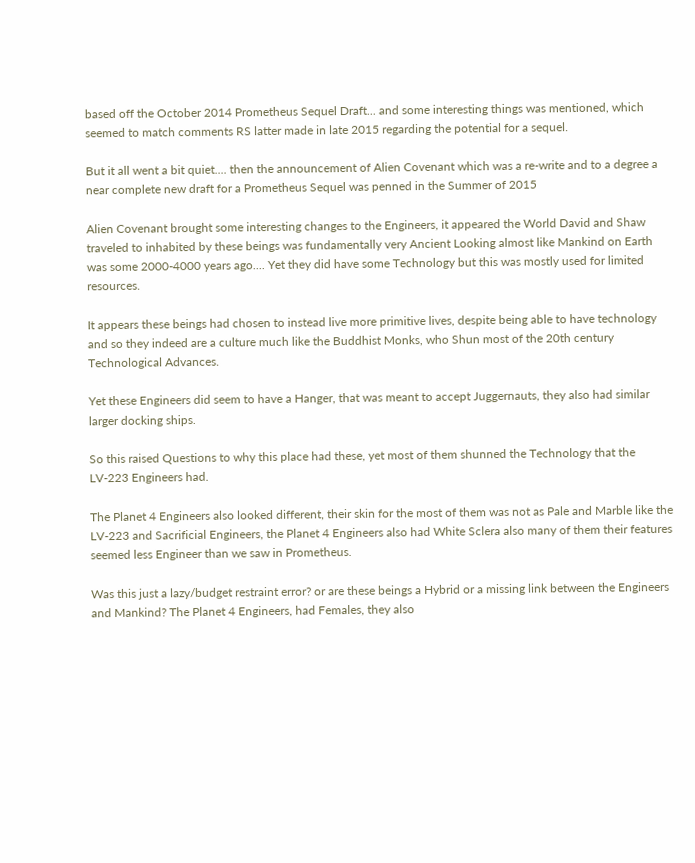based off the October 2014 Prometheus Sequel Draft... and some interesting things was mentioned, which seemed to match comments RS latter made in late 2015 regarding the potential for a sequel.

But it all went a bit quiet.... then the announcement of Alien Covenant which was a re-write and to a degree a near complete new draft for a Prometheus Sequel was penned in the Summer of 2015

Alien Covenant brought some interesting changes to the Engineers, it appeared the World David and Shaw traveled to inhabited by these beings was fundamentally very Ancient Looking almost like Mankind on Earth was some 2000-4000 years ago.... Yet they did have some Technology but this was mostly used for limited resources.

It appears these beings had chosen to instead live more primitive lives, despite being able to have technology and so they indeed are a culture much like the Buddhist Monks, who Shun most of the 20th century Technological Advances.

Yet these Engineers did seem to have a Hanger, that was meant to accept Juggernauts, they also had similar larger docking ships.

So this raised Questions to why this place had these, yet most of them shunned the Technology that the LV-223 Engineers had.

The Planet 4 Engineers also looked different, their skin for the most of them was not as Pale and Marble like the LV-223 and Sacrificial Engineers, the Planet 4 Engineers also had White Sclera also many of them their features seemed less Engineer than we saw in Prometheus.

Was this just a lazy/budget restraint error? or are these beings a Hybrid or a missing link between the Engineers and Mankind? The Planet 4 Engineers, had Females, they also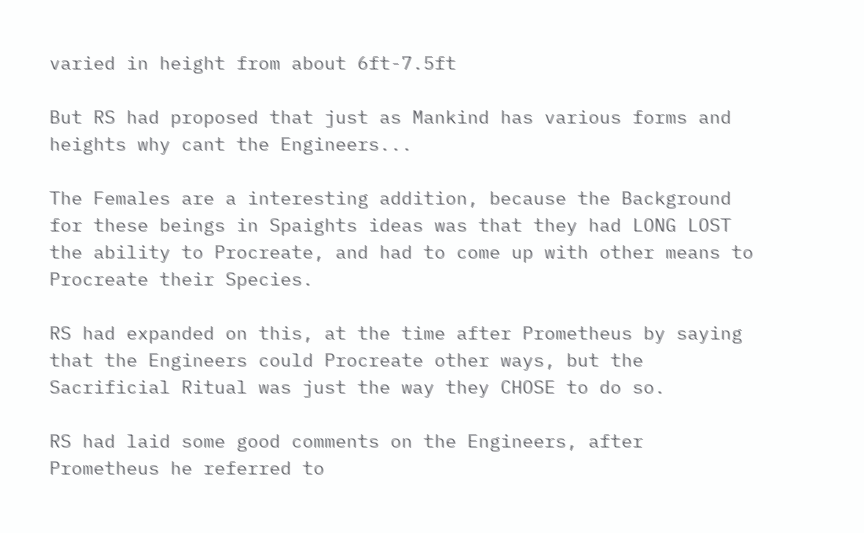varied in height from about 6ft-7.5ft

But RS had proposed that just as Mankind has various forms and heights why cant the Engineers...

The Females are a interesting addition, because the Background for these beings in Spaights ideas was that they had LONG LOST the ability to Procreate, and had to come up with other means to Procreate their Species.

RS had expanded on this, at the time after Prometheus by saying that the Engineers could Procreate other ways, but the Sacrificial Ritual was just the way they CHOSE to do so.

RS had laid some good comments on the Engineers, after Prometheus he referred to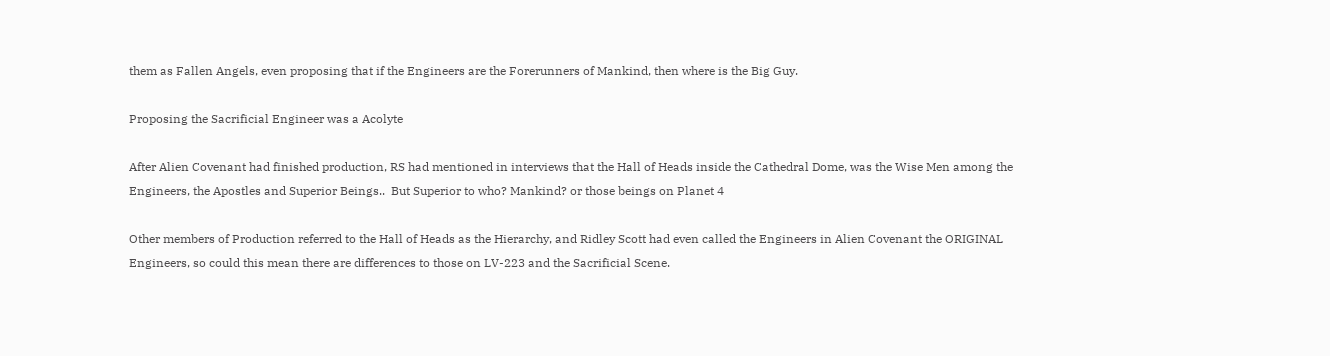them as Fallen Angels, even proposing that if the Engineers are the Forerunners of Mankind, then where is the Big Guy.

Proposing the Sacrificial Engineer was a Acolyte

After Alien Covenant had finished production, RS had mentioned in interviews that the Hall of Heads inside the Cathedral Dome, was the Wise Men among the Engineers, the Apostles and Superior Beings..  But Superior to who? Mankind? or those beings on Planet 4

Other members of Production referred to the Hall of Heads as the Hierarchy, and Ridley Scott had even called the Engineers in Alien Covenant the ORIGINAL Engineers, so could this mean there are differences to those on LV-223 and the Sacrificial Scene.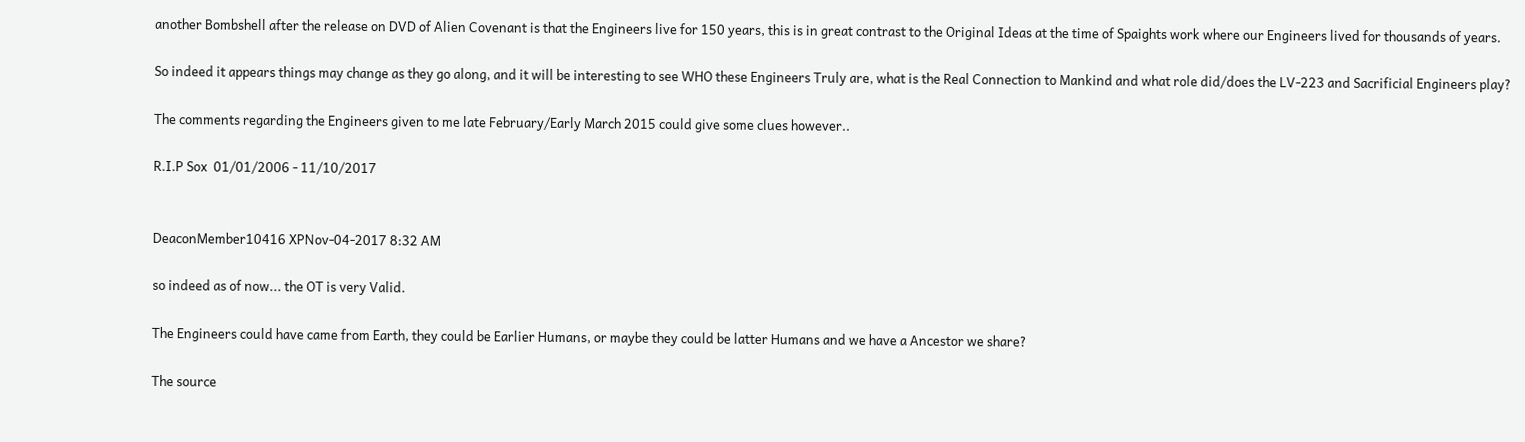another Bombshell after the release on DVD of Alien Covenant is that the Engineers live for 150 years, this is in great contrast to the Original Ideas at the time of Spaights work where our Engineers lived for thousands of years.

So indeed it appears things may change as they go along, and it will be interesting to see WHO these Engineers Truly are, what is the Real Connection to Mankind and what role did/does the LV-223 and Sacrificial Engineers play?

The comments regarding the Engineers given to me late February/Early March 2015 could give some clues however..

R.I.P Sox  01/01/2006 - 11/10/2017


DeaconMember10416 XPNov-04-2017 8:32 AM

so indeed as of now... the OT is very Valid.

The Engineers could have came from Earth, they could be Earlier Humans, or maybe they could be latter Humans and we have a Ancestor we share?

The source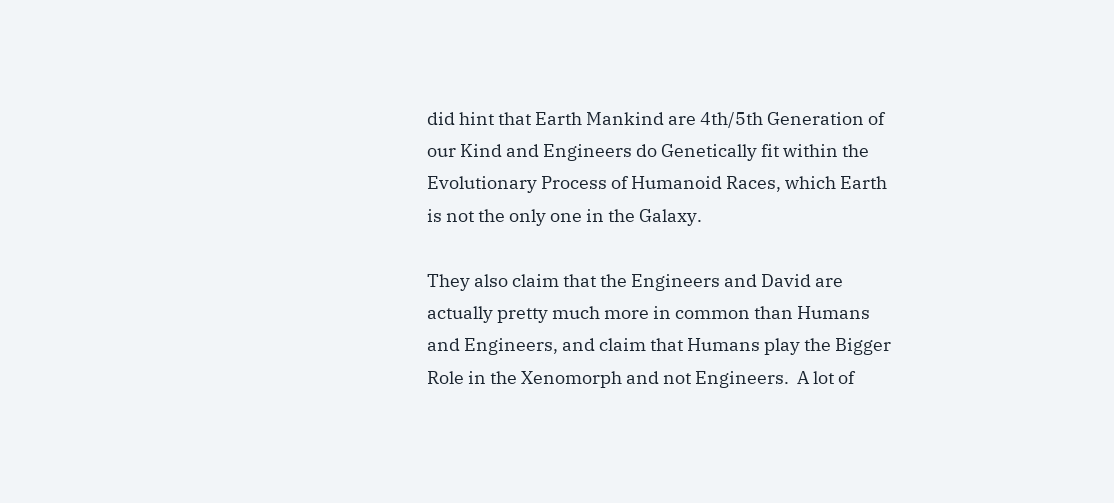did hint that Earth Mankind are 4th/5th Generation of our Kind and Engineers do Genetically fit within the Evolutionary Process of Humanoid Races, which Earth is not the only one in the Galaxy.

They also claim that the Engineers and David are actually pretty much more in common than Humans and Engineers, and claim that Humans play the Bigger Role in the Xenomorph and not Engineers.  A lot of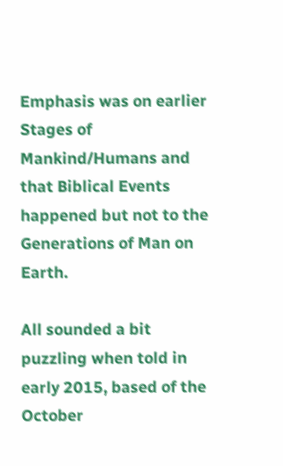Emphasis was on earlier Stages of Mankind/Humans and that Biblical Events happened but not to the Generations of Man on Earth.

All sounded a bit puzzling when told in early 2015, based of the October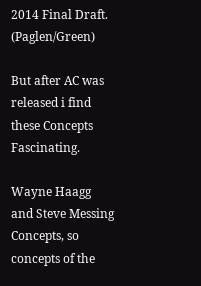2014 Final Draft. (Paglen/Green)

But after AC was released i find these Concepts Fascinating.

Wayne Haagg and Steve Messing Concepts, so concepts of the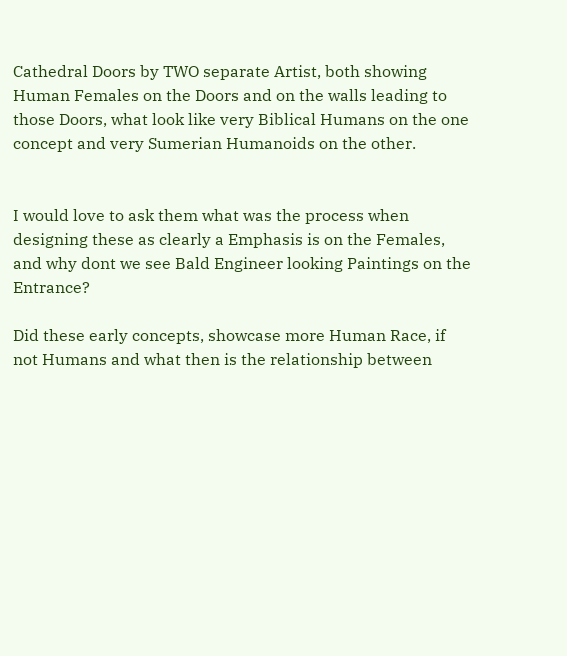Cathedral Doors by TWO separate Artist, both showing Human Females on the Doors and on the walls leading to those Doors, what look like very Biblical Humans on the one concept and very Sumerian Humanoids on the other.


I would love to ask them what was the process when designing these as clearly a Emphasis is on the Females, and why dont we see Bald Engineer looking Paintings on the Entrance?

Did these early concepts, showcase more Human Race, if not Humans and what then is the relationship between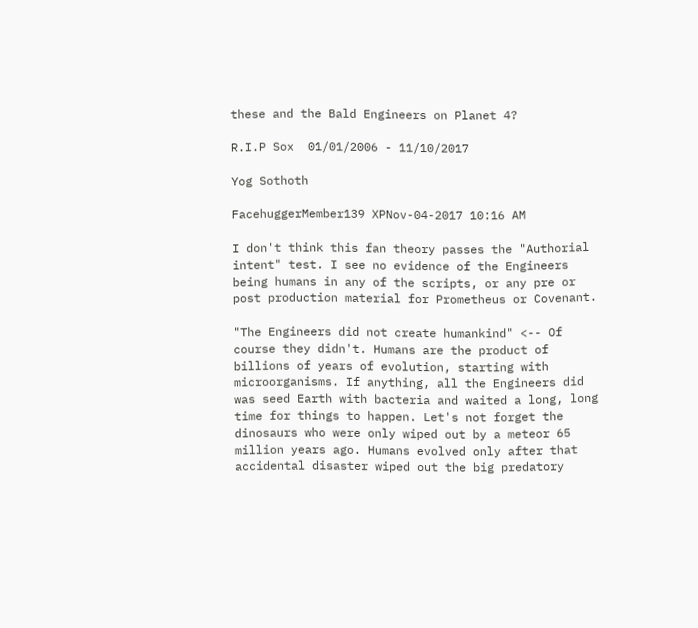these and the Bald Engineers on Planet 4?

R.I.P Sox  01/01/2006 - 11/10/2017

Yog Sothoth

FacehuggerMember139 XPNov-04-2017 10:16 AM

I don't think this fan theory passes the "Authorial intent" test. I see no evidence of the Engineers being humans in any of the scripts, or any pre or post production material for Prometheus or Covenant.

"The Engineers did not create humankind" <-- Of course they didn't. Humans are the product of billions of years of evolution, starting with microorganisms. If anything, all the Engineers did was seed Earth with bacteria and waited a long, long time for things to happen. Let's not forget the dinosaurs who were only wiped out by a meteor 65 million years ago. Humans evolved only after that accidental disaster wiped out the big predatory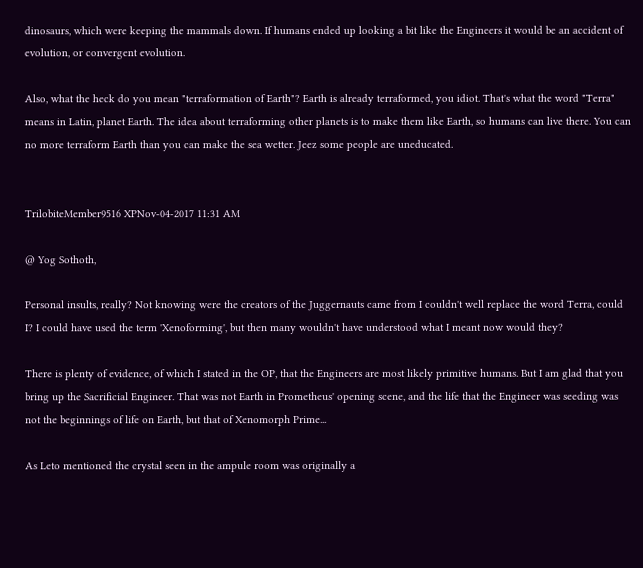dinosaurs, which were keeping the mammals down. If humans ended up looking a bit like the Engineers it would be an accident of evolution, or convergent evolution.

Also, what the heck do you mean "terraformation of Earth"? Earth is already terraformed, you idiot. That's what the word "Terra" means in Latin, planet Earth. The idea about terraforming other planets is to make them like Earth, so humans can live there. You can no more terraform Earth than you can make the sea wetter. Jeez some people are uneducated.


TrilobiteMember9516 XPNov-04-2017 11:31 AM

@ Yog Sothoth,

Personal insults, really? Not knowing were the creators of the Juggernauts came from I couldn't well replace the word Terra, could I? I could have used the term 'Xenoforming', but then many wouldn't have understood what I meant now would they?

There is plenty of evidence, of which I stated in the OP, that the Engineers are most likely primitive humans. But I am glad that you bring up the Sacrificial Engineer. That was not Earth in Prometheus' opening scene, and the life that the Engineer was seeding was not the beginnings of life on Earth, but that of Xenomorph Prime...

As Leto mentioned the crystal seen in the ampule room was originally a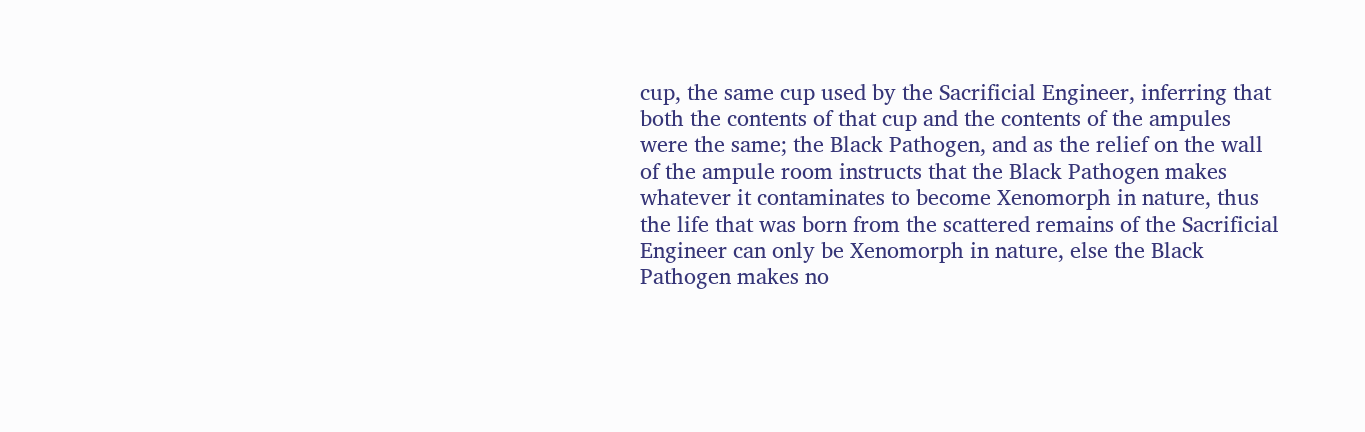cup, the same cup used by the Sacrificial Engineer, inferring that both the contents of that cup and the contents of the ampules were the same; the Black Pathogen, and as the relief on the wall of the ampule room instructs that the Black Pathogen makes whatever it contaminates to become Xenomorph in nature, thus the life that was born from the scattered remains of the Sacrificial Engineer can only be Xenomorph in nature, else the Black Pathogen makes no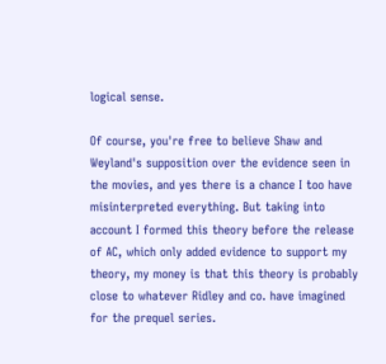logical sense.

Of course, you're free to believe Shaw and Weyland's supposition over the evidence seen in the movies, and yes there is a chance I too have misinterpreted everything. But taking into account I formed this theory before the release of AC, which only added evidence to support my theory, my money is that this theory is probably close to whatever Ridley and co. have imagined for the prequel series.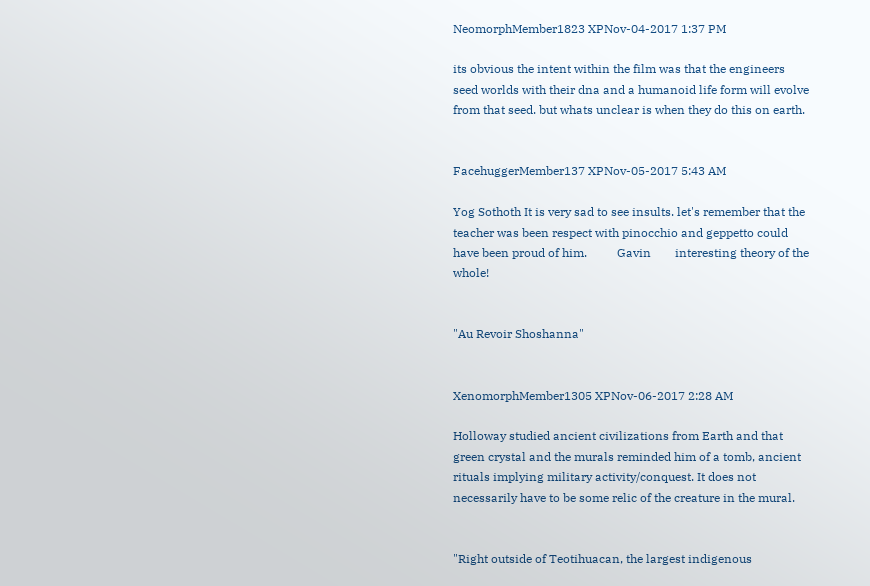NeomorphMember1823 XPNov-04-2017 1:37 PM

its obvious the intent within the film was that the engineers seed worlds with their dna and a humanoid life form will evolve from that seed. but whats unclear is when they do this on earth.


FacehuggerMember137 XPNov-05-2017 5:43 AM

Yog Sothoth It is very sad to see insults. let's remember that the teacher was been respect with pinocchio and geppetto could have been proud of him.          Gavin        interesting theory of the whole!


"Au Revoir Shoshanna"


XenomorphMember1305 XPNov-06-2017 2:28 AM

Holloway studied ancient civilizations from Earth and that green crystal and the murals reminded him of a tomb, ancient rituals implying military activity/conquest. It does not necessarily have to be some relic of the creature in the mural.


"Right outside of Teotihuacan, the largest indigenous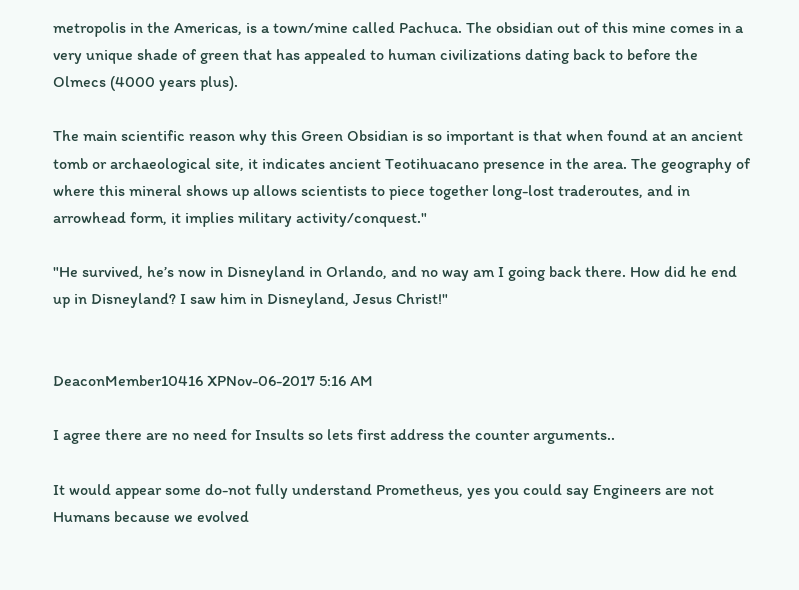metropolis in the Americas, is a town/mine called Pachuca. The obsidian out of this mine comes in a very unique shade of green that has appealed to human civilizations dating back to before the Olmecs (4000 years plus).

The main scientific reason why this Green Obsidian is so important is that when found at an ancient tomb or archaeological site, it indicates ancient Teotihuacano presence in the area. The geography of where this mineral shows up allows scientists to piece together long-lost traderoutes, and in arrowhead form, it implies military activity/conquest."

"He survived, he’s now in Disneyland in Orlando, and no way am I going back there. How did he end up in Disneyland? I saw him in Disneyland, Jesus Christ!"


DeaconMember10416 XPNov-06-2017 5:16 AM

I agree there are no need for Insults so lets first address the counter arguments..

It would appear some do-not fully understand Prometheus, yes you could say Engineers are not Humans because we evolved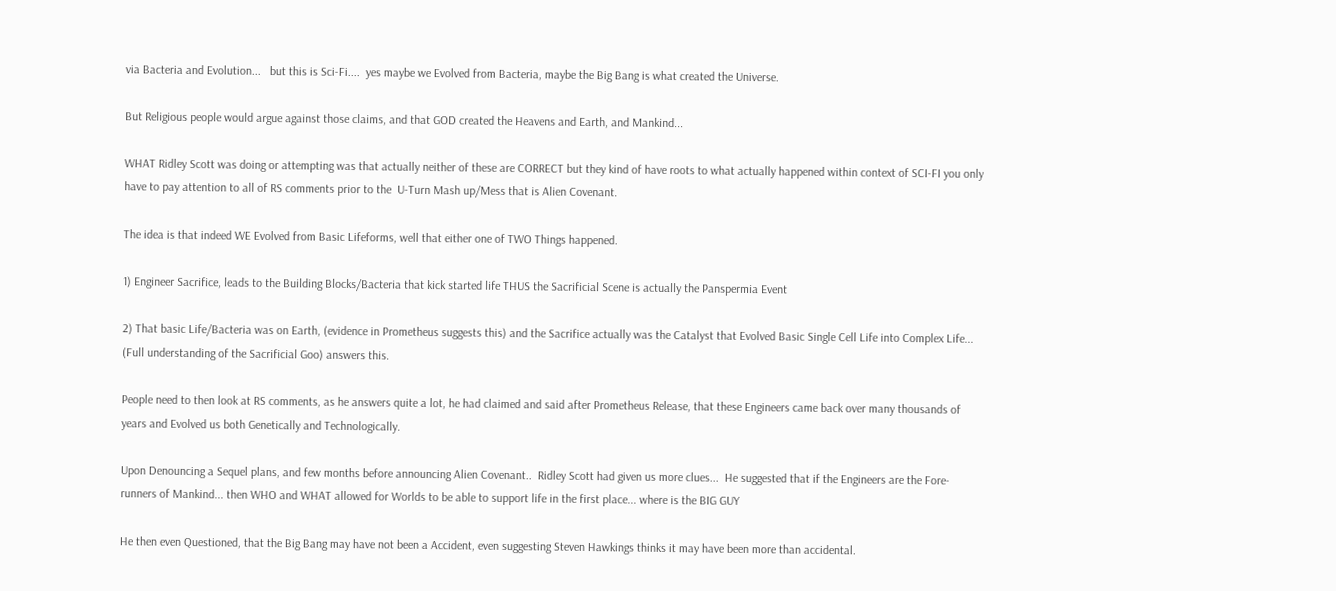via Bacteria and Evolution...   but this is Sci-Fi....  yes maybe we Evolved from Bacteria, maybe the Big Bang is what created the Universe.

But Religious people would argue against those claims, and that GOD created the Heavens and Earth, and Mankind...

WHAT Ridley Scott was doing or attempting was that actually neither of these are CORRECT but they kind of have roots to what actually happened within context of SCI-FI you only have to pay attention to all of RS comments prior to the  U-Turn Mash up/Mess that is Alien Covenant.

The idea is that indeed WE Evolved from Basic Lifeforms, well that either one of TWO Things happened.

1) Engineer Sacrifice, leads to the Building Blocks/Bacteria that kick started life THUS the Sacrificial Scene is actually the Panspermia Event

2) That basic Life/Bacteria was on Earth, (evidence in Prometheus suggests this) and the Sacrifice actually was the Catalyst that Evolved Basic Single Cell Life into Complex Life...  (Full understanding of the Sacrificial Goo) answers this.

People need to then look at RS comments, as he answers quite a lot, he had claimed and said after Prometheus Release, that these Engineers came back over many thousands of years and Evolved us both Genetically and Technologically.

Upon Denouncing a Sequel plans, and few months before announcing Alien Covenant..  Ridley Scott had given us more clues...  He suggested that if the Engineers are the Fore-runners of Mankind... then WHO and WHAT allowed for Worlds to be able to support life in the first place... where is the BIG GUY

He then even Questioned, that the Big Bang may have not been a Accident, even suggesting Steven Hawkings thinks it may have been more than accidental.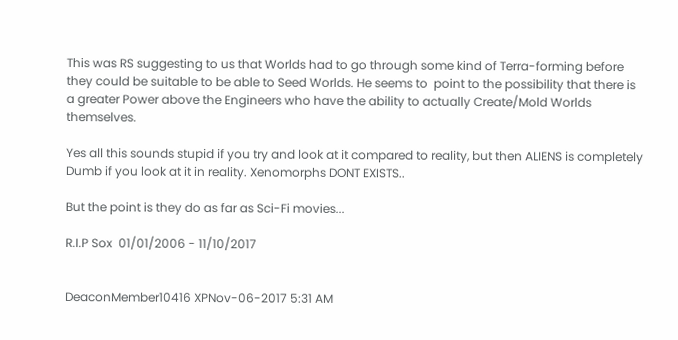This was RS suggesting to us that Worlds had to go through some kind of Terra-forming before they could be suitable to be able to Seed Worlds. He seems to  point to the possibility that there is a greater Power above the Engineers who have the ability to actually Create/Mold Worlds themselves.

Yes all this sounds stupid if you try and look at it compared to reality, but then ALIENS is completely Dumb if you look at it in reality. Xenomorphs DONT EXISTS..

But the point is they do as far as Sci-Fi movies...

R.I.P Sox  01/01/2006 - 11/10/2017


DeaconMember10416 XPNov-06-2017 5:31 AM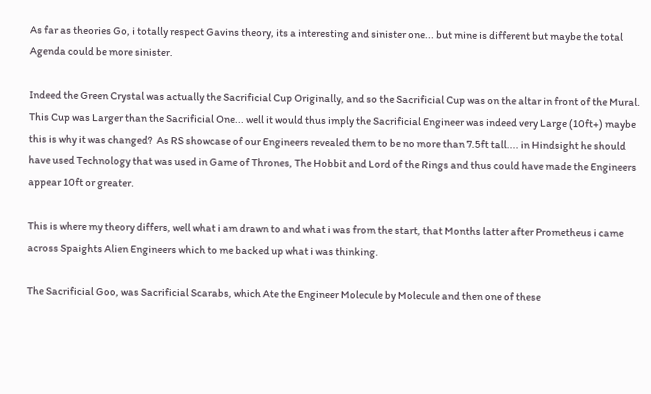As far as theories Go, i totally respect Gavins theory, its a interesting and sinister one... but mine is different but maybe the total Agenda could be more sinister.

Indeed the Green Crystal was actually the Sacrificial Cup Originally, and so the Sacrificial Cup was on the altar in front of the Mural.  This Cup was Larger than the Sacrificial One... well it would thus imply the Sacrificial Engineer was indeed very Large (10ft+) maybe this is why it was changed?  As RS showcase of our Engineers revealed them to be no more than 7.5ft tall.... in Hindsight he should have used Technology that was used in Game of Thrones, The Hobbit and Lord of the Rings and thus could have made the Engineers appear 10ft or greater.

This is where my theory differs, well what i am drawn to and what i was from the start, that Months latter after Prometheus i came across Spaights Alien Engineers which to me backed up what i was thinking.

The Sacrificial Goo, was Sacrificial Scarabs, which Ate the Engineer Molecule by Molecule and then one of these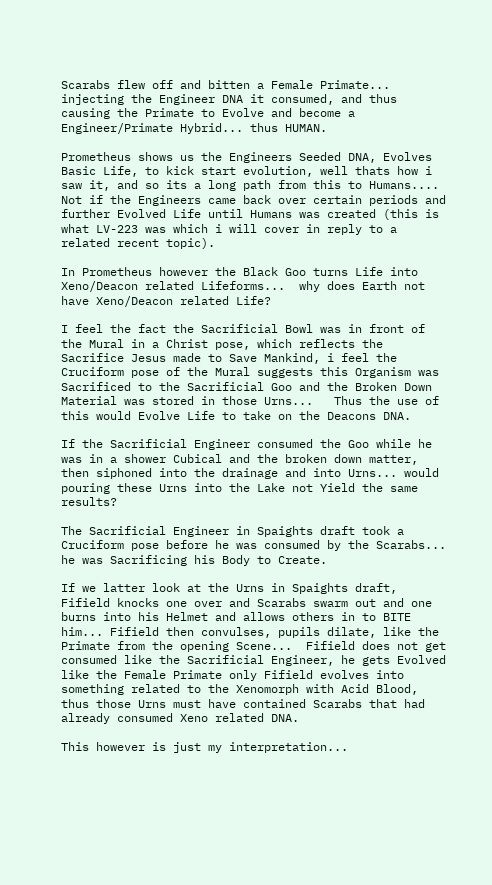Scarabs flew off and bitten a Female Primate... injecting the Engineer DNA it consumed, and thus causing the Primate to Evolve and become a Engineer/Primate Hybrid... thus HUMAN.

Prometheus shows us the Engineers Seeded DNA, Evolves Basic Life, to kick start evolution, well thats how i saw it, and so its a long path from this to Humans.... Not if the Engineers came back over certain periods and further Evolved Life until Humans was created (this is what LV-223 was which i will cover in reply to a related recent topic).

In Prometheus however the Black Goo turns Life into Xeno/Deacon related Lifeforms...  why does Earth not have Xeno/Deacon related Life?

I feel the fact the Sacrificial Bowl was in front of the Mural in a Christ pose, which reflects the Sacrifice Jesus made to Save Mankind, i feel the Cruciform pose of the Mural suggests this Organism was Sacrificed to the Sacrificial Goo and the Broken Down Material was stored in those Urns...   Thus the use of this would Evolve Life to take on the Deacons DNA.

If the Sacrificial Engineer consumed the Goo while he was in a shower Cubical and the broken down matter, then siphoned into the drainage and into Urns... would pouring these Urns into the Lake not Yield the same results?

The Sacrificial Engineer in Spaights draft took a Cruciform pose before he was consumed by the Scarabs... he was Sacrificing his Body to Create.

If we latter look at the Urns in Spaights draft, Fifield knocks one over and Scarabs swarm out and one burns into his Helmet and allows others in to BITE him... Fifield then convulses, pupils dilate, like the Primate from the opening Scene...  Fifield does not get consumed like the Sacrificial Engineer, he gets Evolved like the Female Primate only Fifield evolves into something related to the Xenomorph with Acid Blood, thus those Urns must have contained Scarabs that had already consumed Xeno related DNA.

This however is just my interpretation...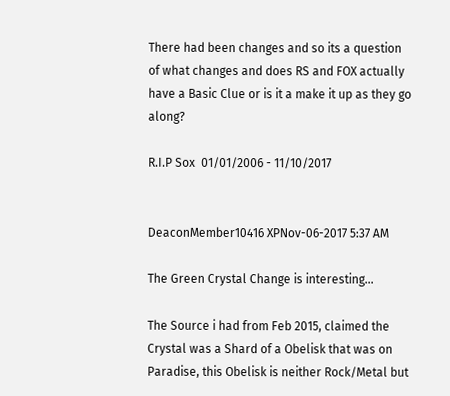There had been changes and so its a question of what changes and does RS and FOX actually have a Basic Clue or is it a make it up as they go along?

R.I.P Sox  01/01/2006 - 11/10/2017


DeaconMember10416 XPNov-06-2017 5:37 AM

The Green Crystal Change is interesting...

The Source i had from Feb 2015, claimed the Crystal was a Shard of a Obelisk that was on Paradise, this Obelisk is neither Rock/Metal but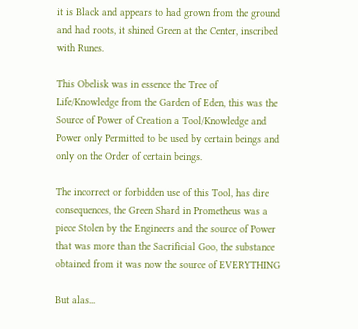it is Black and appears to had grown from the ground and had roots, it shined Green at the Center, inscribed with Runes.

This Obelisk was in essence the Tree of Life/Knowledge from the Garden of Eden, this was the Source of Power of Creation a Tool/Knowledge and Power only Permitted to be used by certain beings and only on the Order of certain beings.

The incorrect or forbidden use of this Tool, has dire consequences, the Green Shard in Prometheus was a piece Stolen by the Engineers and the source of Power that was more than the Sacrificial Goo, the substance obtained from it was now the source of EVERYTHING

But alas...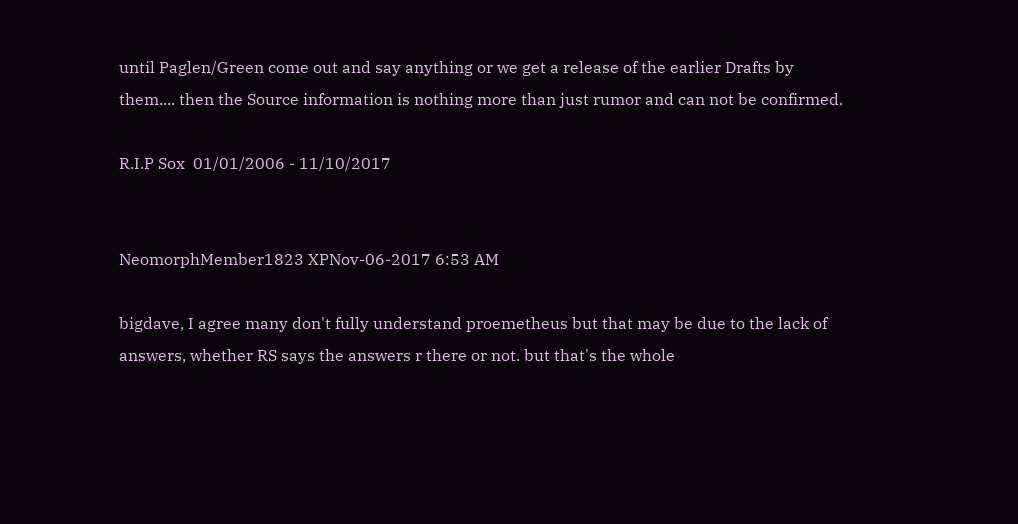until Paglen/Green come out and say anything or we get a release of the earlier Drafts by them.... then the Source information is nothing more than just rumor and can not be confirmed.

R.I.P Sox  01/01/2006 - 11/10/2017


NeomorphMember1823 XPNov-06-2017 6:53 AM

bigdave, I agree many don't fully understand proemetheus but that may be due to the lack of answers, whether RS says the answers r there or not. but that's the whole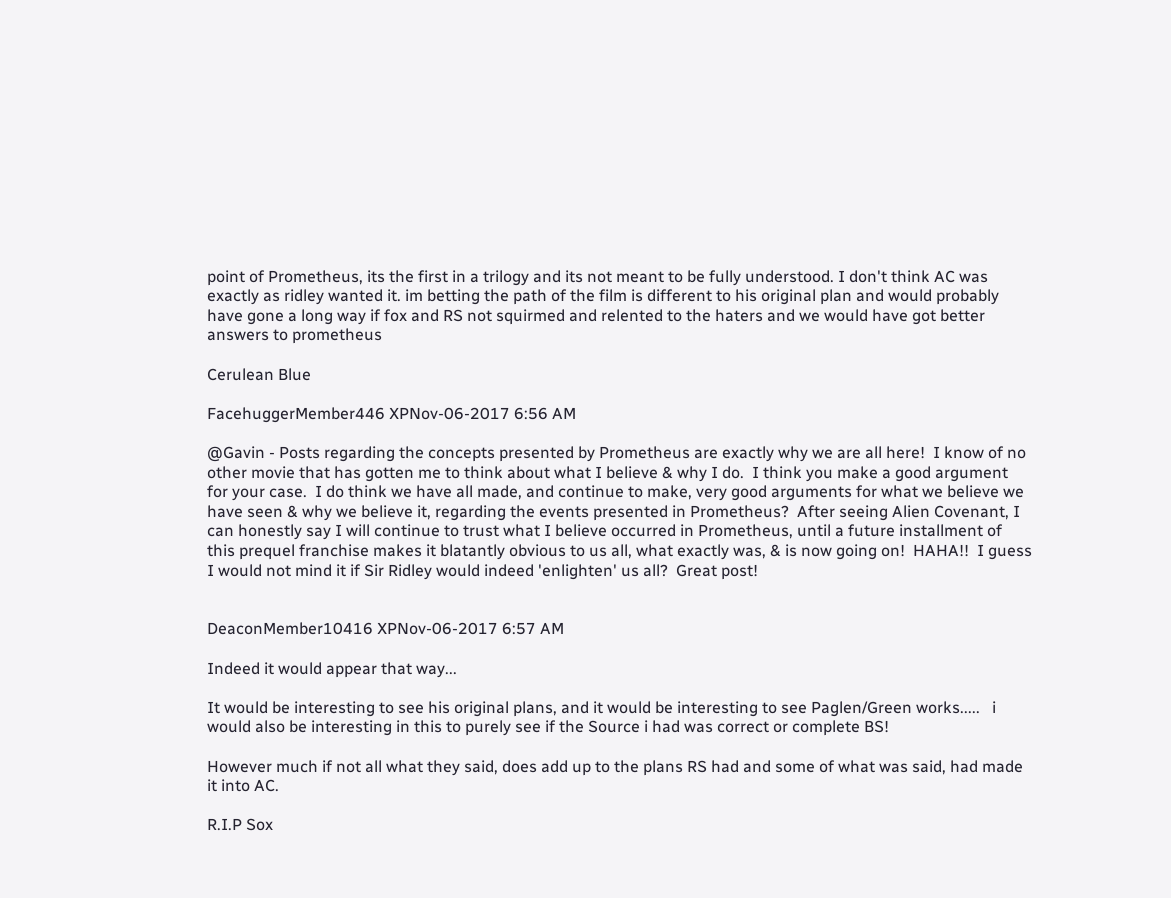point of Prometheus, its the first in a trilogy and its not meant to be fully understood. I don't think AC was exactly as ridley wanted it. im betting the path of the film is different to his original plan and would probably have gone a long way if fox and RS not squirmed and relented to the haters and we would have got better answers to prometheus

Cerulean Blue

FacehuggerMember446 XPNov-06-2017 6:56 AM

@Gavin - Posts regarding the concepts presented by Prometheus are exactly why we are all here!  I know of no other movie that has gotten me to think about what I believe & why I do.  I think you make a good argument for your case.  I do think we have all made, and continue to make, very good arguments for what we believe we have seen & why we believe it, regarding the events presented in Prometheus?  After seeing Alien Covenant, I can honestly say I will continue to trust what I believe occurred in Prometheus, until a future installment of this prequel franchise makes it blatantly obvious to us all, what exactly was, & is now going on!  HAHA!!  I guess I would not mind it if Sir Ridley would indeed 'enlighten' us all?  Great post!


DeaconMember10416 XPNov-06-2017 6:57 AM

Indeed it would appear that way...

It would be interesting to see his original plans, and it would be interesting to see Paglen/Green works.....   i would also be interesting in this to purely see if the Source i had was correct or complete BS!

However much if not all what they said, does add up to the plans RS had and some of what was said, had made it into AC.

R.I.P Sox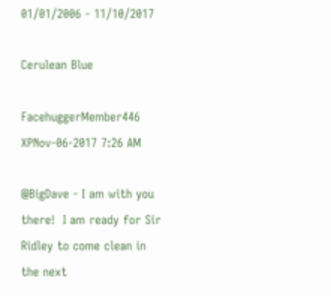01/01/2006 - 11/10/2017

Cerulean Blue

FacehuggerMember446 XPNov-06-2017 7:26 AM

@BigDave - I am with you there!  I am ready for Sir Ridley to come clean in the next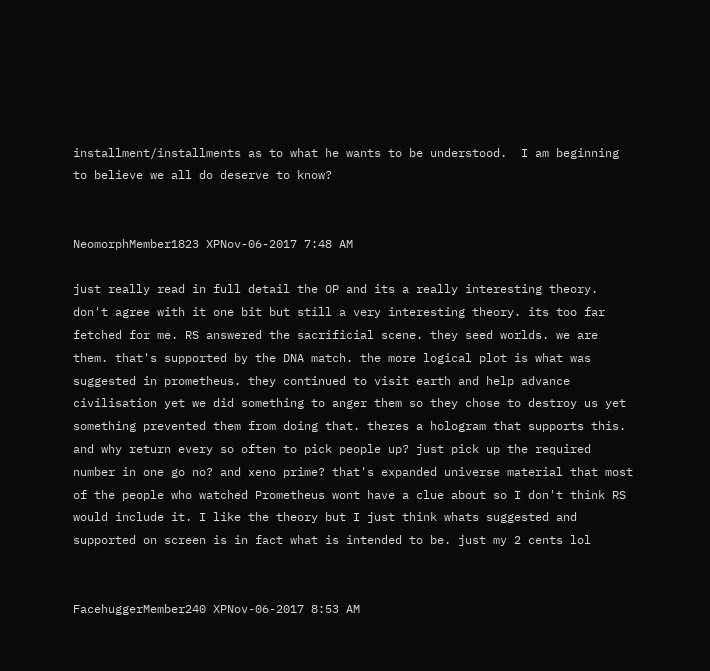installment/installments as to what he wants to be understood.  I am beginning to believe we all do deserve to know?


NeomorphMember1823 XPNov-06-2017 7:48 AM

just really read in full detail the OP and its a really interesting theory. don't agree with it one bit but still a very interesting theory. its too far fetched for me. RS answered the sacrificial scene. they seed worlds. we are them. that's supported by the DNA match. the more logical plot is what was suggested in prometheus. they continued to visit earth and help advance civilisation yet we did something to anger them so they chose to destroy us yet something prevented them from doing that. theres a hologram that supports this. and why return every so often to pick people up? just pick up the required number in one go no? and xeno prime? that's expanded universe material that most of the people who watched Prometheus wont have a clue about so I don't think RS would include it. I like the theory but I just think whats suggested and supported on screen is in fact what is intended to be. just my 2 cents lol


FacehuggerMember240 XPNov-06-2017 8:53 AM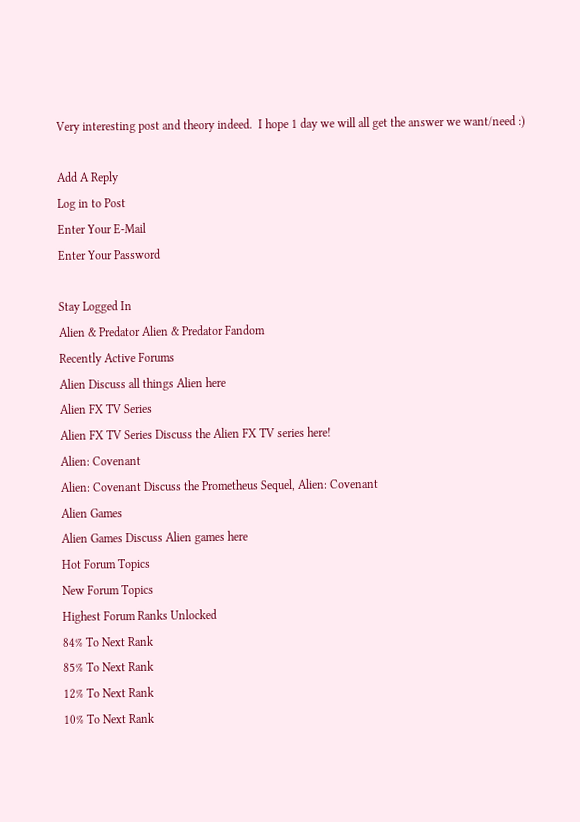Very interesting post and theory indeed.  I hope 1 day we will all get the answer we want/need :)

Add A Reply
Log in to Post
Enter Your E-Mail
Enter Your Password

Stay Logged In
Alien & Predator Alien & Predator Fandom
Recently Active Forums
Alien Discuss all things Alien here
Alien FX TV Series
Alien FX TV Series Discuss the Alien FX TV series here!
Alien: Covenant
Alien: Covenant Discuss the Prometheus Sequel, Alien: Covenant
Alien Games
Alien Games Discuss Alien games here
Hot Forum Topics
New Forum Topics
Highest Forum Ranks Unlocked
84% To Next Rank
85% To Next Rank
12% To Next Rank
10% To Next Rank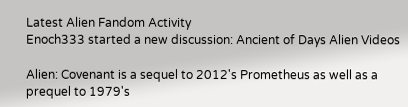Latest Alien Fandom Activity
Enoch333 started a new discussion: Ancient of Days Alien Videos

Alien: Covenant is a sequel to 2012's Prometheus as well as a prequel to 1979's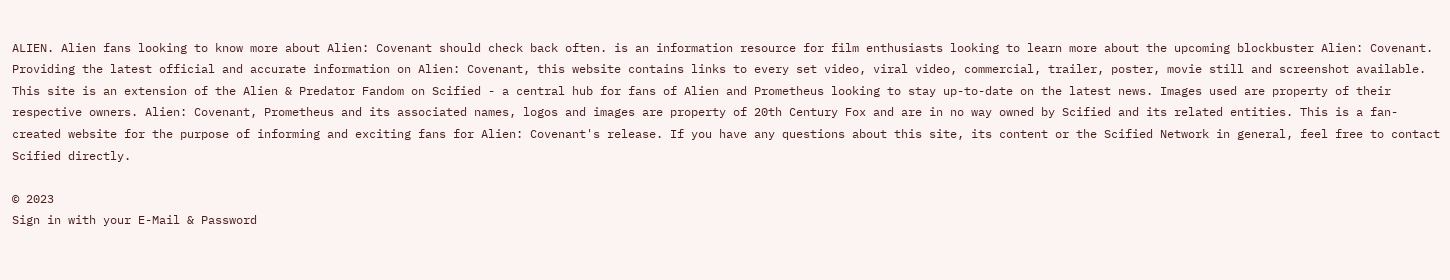ALIEN. Alien fans looking to know more about Alien: Covenant should check back often. is an information resource for film enthusiasts looking to learn more about the upcoming blockbuster Alien: Covenant. Providing the latest official and accurate information on Alien: Covenant, this website contains links to every set video, viral video, commercial, trailer, poster, movie still and screenshot available. This site is an extension of the Alien & Predator Fandom on Scified - a central hub for fans of Alien and Prometheus looking to stay up-to-date on the latest news. Images used are property of their respective owners. Alien: Covenant, Prometheus and its associated names, logos and images are property of 20th Century Fox and are in no way owned by Scified and its related entities. This is a fan-created website for the purpose of informing and exciting fans for Alien: Covenant's release. If you have any questions about this site, its content or the Scified Network in general, feel free to contact Scified directly.

© 2023
Sign in with your E-Mail & Password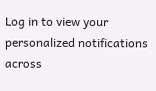Log in to view your personalized notifications across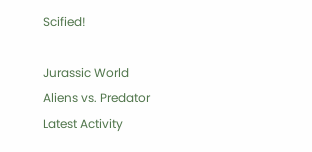Scified!

Jurassic World
Aliens vs. Predator
Latest Activity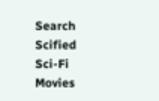Search Scified
Sci-Fi Movies